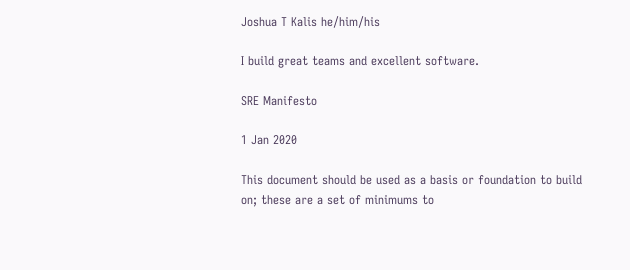Joshua T Kalis he/him/his

I build great teams and excellent software.

SRE Manifesto

1 Jan 2020

This document should be used as a basis or foundation to build on; these are a set of minimums to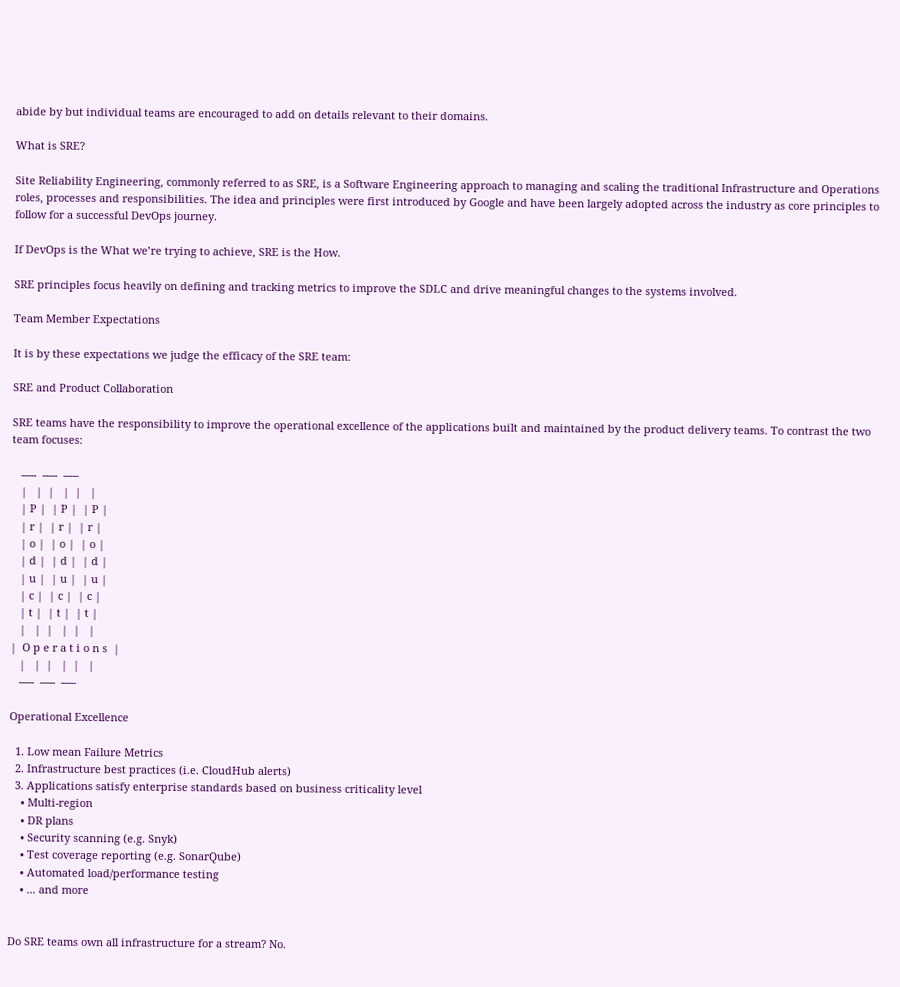abide by but individual teams are encouraged to add on details relevant to their domains.

What is SRE?

Site Reliability Engineering, commonly referred to as SRE, is a Software Engineering approach to managing and scaling the traditional Infrastructure and Operations roles, processes and responsibilities. The idea and principles were first introduced by Google and have been largely adopted across the industry as core principles to follow for a successful DevOps journey.

If DevOps is the What we’re trying to achieve, SRE is the How.

SRE principles focus heavily on defining and tracking metrics to improve the SDLC and drive meaningful changes to the systems involved.

Team Member Expectations

It is by these expectations we judge the efficacy of the SRE team:

SRE and Product Collaboration

SRE teams have the responsibility to improve the operational excellence of the applications built and maintained by the product delivery teams. To contrast the two team focuses:

   -----  -----  -----
   |   |  |   |  |   |
   | P |  | P |  | P |
   | r |  | r |  | r |
   | o |  | o |  | o |
   | d |  | d |  | d |
   | u |  | u |  | u |
   | c |  | c |  | c |
   | t |  | t |  | t |
   |   |  |   |  |   |
|  O p e r a t i o n s  |
   |   |  |   |  |   |
   -----  -----  -----

Operational Excellence

  1. Low mean Failure Metrics
  2. Infrastructure best practices (i.e. CloudHub alerts)
  3. Applications satisfy enterprise standards based on business criticality level
    • Multi-region
    • DR plans
    • Security scanning (e.g. Snyk)
    • Test coverage reporting (e.g. SonarQube)
    • Automated load/performance testing
    • ... and more


Do SRE teams own all infrastructure for a stream? No.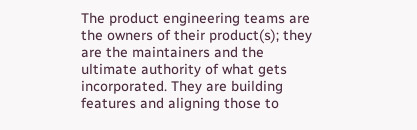The product engineering teams are the owners of their product(s); they are the maintainers and the ultimate authority of what gets incorporated. They are building features and aligning those to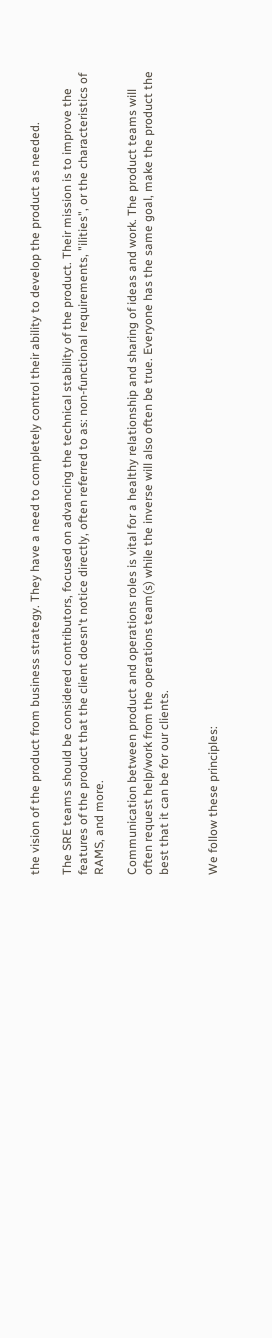the vision of the product from business strategy. They have a need to completely control their ability to develop the product as needed.

The SRE teams should be considered contributors, focused on advancing the technical stability of the product. Their mission is to improve the features of the product that the client doesn't notice directly, often referred to as: non-functional requirements, "ilities", or the characteristics of RAMS, and more.

Communication between product and operations roles is vital for a healthy relationship and sharing of ideas and work. The product teams will often request help/work from the operations team(s) while the inverse will also often be true. Everyone has the same goal, make the product the best that it can be for our clients.


We follow these principles: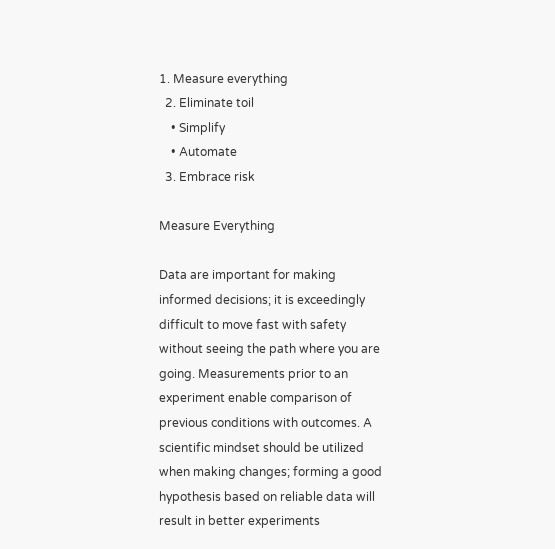1. Measure everything
  2. Eliminate toil
    • Simplify
    • Automate
  3. Embrace risk

Measure Everything

Data are important for making informed decisions; it is exceedingly difficult to move fast with safety without seeing the path where you are going. Measurements prior to an experiment enable comparison of previous conditions with outcomes. A scientific mindset should be utilized when making changes; forming a good hypothesis based on reliable data will result in better experiments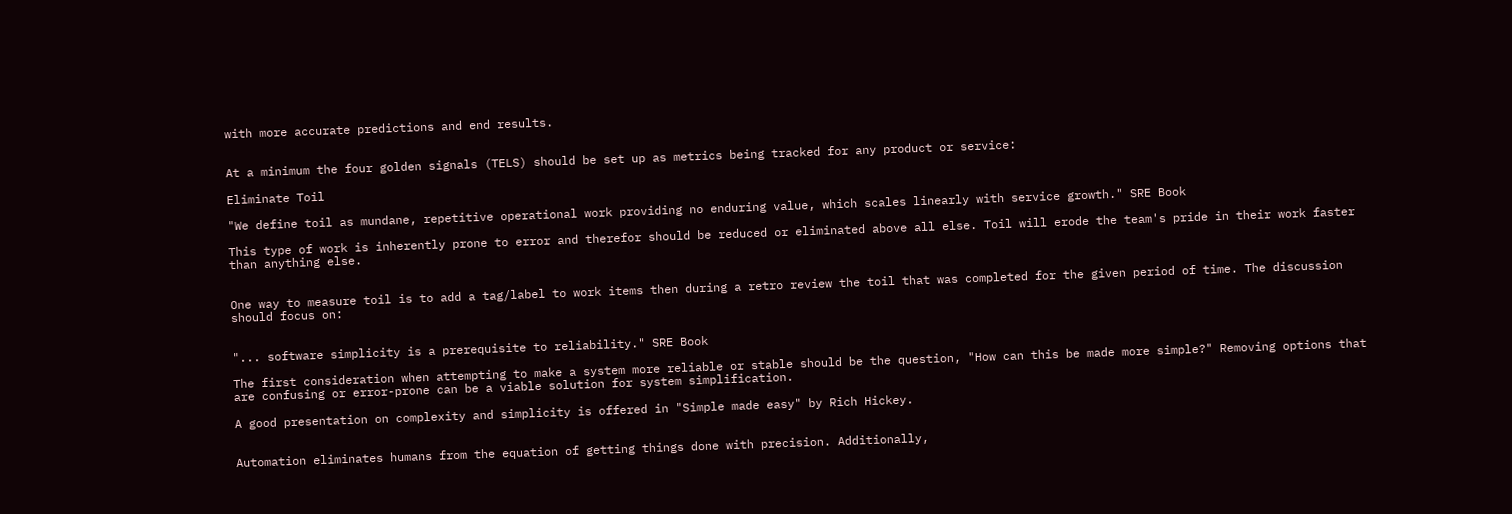with more accurate predictions and end results.


At a minimum the four golden signals (TELS) should be set up as metrics being tracked for any product or service:

Eliminate Toil

"We define toil as mundane, repetitive operational work providing no enduring value, which scales linearly with service growth." SRE Book

This type of work is inherently prone to error and therefor should be reduced or eliminated above all else. Toil will erode the team's pride in their work faster than anything else.


One way to measure toil is to add a tag/label to work items then during a retro review the toil that was completed for the given period of time. The discussion should focus on:


"... software simplicity is a prerequisite to reliability." SRE Book

The first consideration when attempting to make a system more reliable or stable should be the question, "How can this be made more simple?" Removing options that are confusing or error-prone can be a viable solution for system simplification.

A good presentation on complexity and simplicity is offered in "Simple made easy" by Rich Hickey.


Automation eliminates humans from the equation of getting things done with precision. Additionally,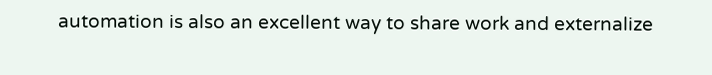automation is also an excellent way to share work and externalize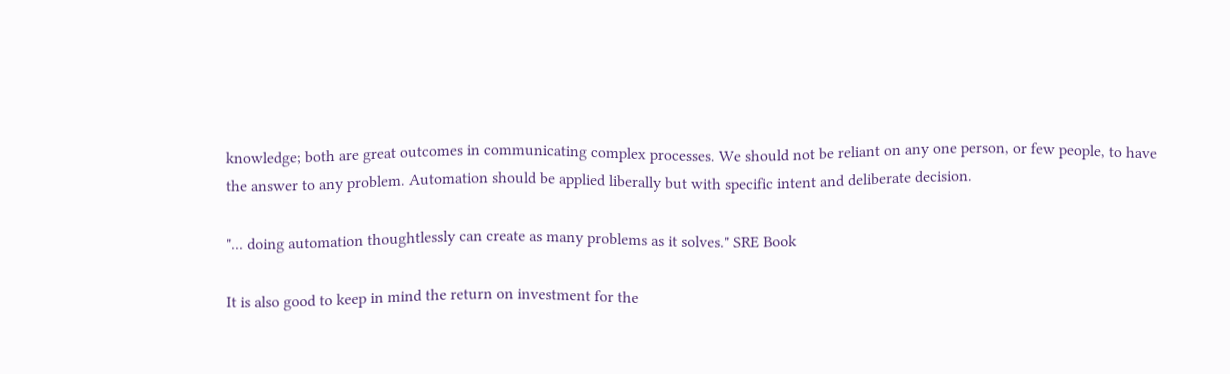knowledge; both are great outcomes in communicating complex processes. We should not be reliant on any one person, or few people, to have the answer to any problem. Automation should be applied liberally but with specific intent and deliberate decision.

"... doing automation thoughtlessly can create as many problems as it solves." SRE Book

It is also good to keep in mind the return on investment for the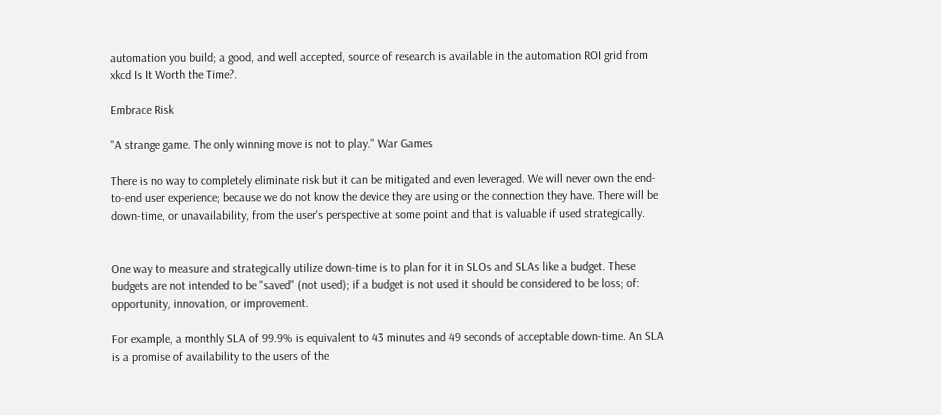automation you build; a good, and well accepted, source of research is available in the automation ROI grid from xkcd Is It Worth the Time?.

Embrace Risk

"A strange game. The only winning move is not to play." War Games

There is no way to completely eliminate risk but it can be mitigated and even leveraged. We will never own the end-to-end user experience; because we do not know the device they are using or the connection they have. There will be down-time, or unavailability, from the user's perspective at some point and that is valuable if used strategically.


One way to measure and strategically utilize down-time is to plan for it in SLOs and SLAs like a budget. These budgets are not intended to be "saved" (not used); if a budget is not used it should be considered to be loss; of: opportunity, innovation, or improvement.

For example, a monthly SLA of 99.9% is equivalent to 43 minutes and 49 seconds of acceptable down-time. An SLA is a promise of availability to the users of the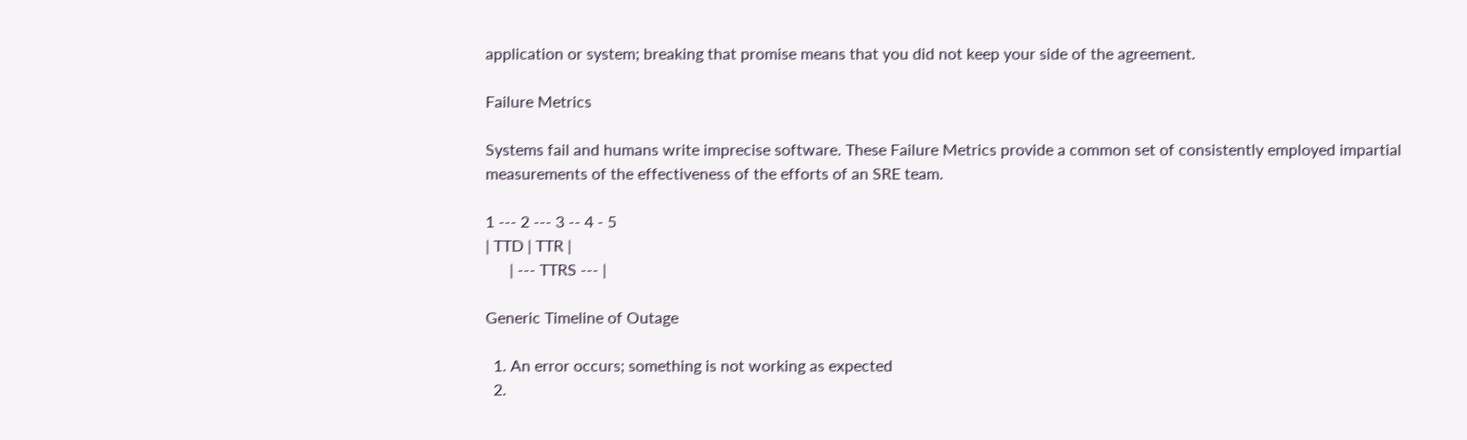application or system; breaking that promise means that you did not keep your side of the agreement.

Failure Metrics

Systems fail and humans write imprecise software. These Failure Metrics provide a common set of consistently employed impartial measurements of the effectiveness of the efforts of an SRE team.

1 --- 2 --- 3 -- 4 - 5
| TTD | TTR |
      | --- TTRS --- |

Generic Timeline of Outage

  1. An error occurs; something is not working as expected
  2.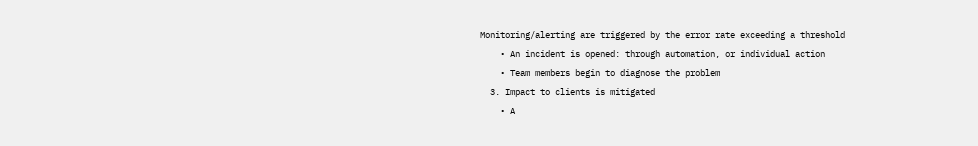Monitoring/alerting are triggered by the error rate exceeding a threshold
    • An incident is opened: through automation, or individual action
    • Team members begin to diagnose the problem
  3. Impact to clients is mitigated
    • A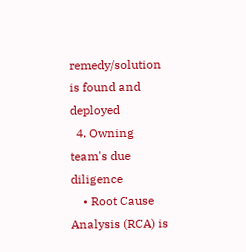remedy/solution is found and deployed
  4. Owning team's due diligence
    • Root Cause Analysis (RCA) is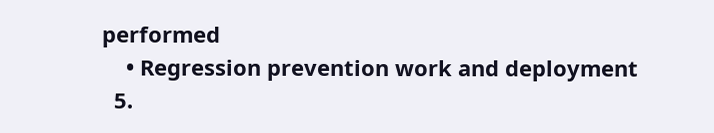performed
    • Regression prevention work and deployment
  5.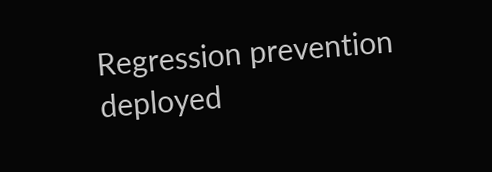Regression prevention deployed